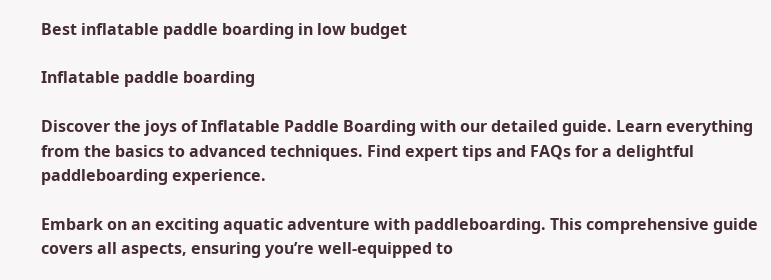Best inflatable paddle boarding in low budget

Inflatable paddle boarding

Discover the joys of Inflatable Paddle Boarding with our detailed guide. Learn everything from the basics to advanced techniques. Find expert tips and FAQs for a delightful paddleboarding experience.

Embark on an exciting aquatic adventure with paddleboarding. This comprehensive guide covers all aspects, ensuring you’re well-equipped to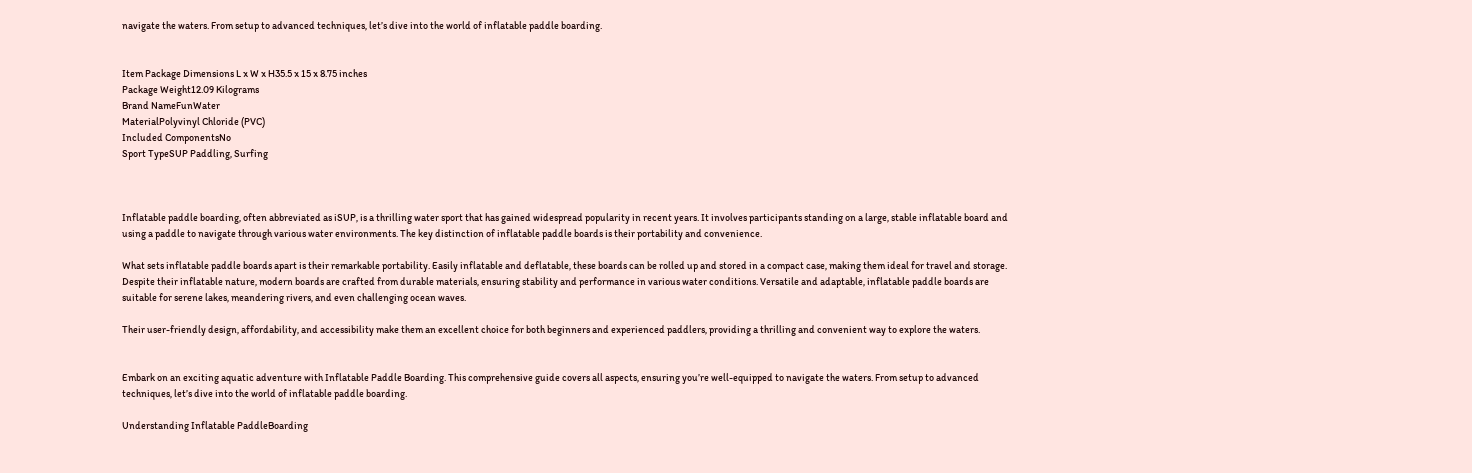navigate the waters. From setup to advanced techniques, let’s dive into the world of inflatable paddle boarding.


Item Package Dimensions L x W x H35.5 x 15 x 8.75 inches
Package Weight12.09 Kilograms
Brand NameFunWater
MaterialPolyvinyl Chloride (PVC)
Included ComponentsNo
Sport TypeSUP Paddling, Surfing



Inflatable paddle boarding, often abbreviated as iSUP, is a thrilling water sport that has gained widespread popularity in recent years. It involves participants standing on a large, stable inflatable board and using a paddle to navigate through various water environments. The key distinction of inflatable paddle boards is their portability and convenience.

What sets inflatable paddle boards apart is their remarkable portability. Easily inflatable and deflatable, these boards can be rolled up and stored in a compact case, making them ideal for travel and storage. Despite their inflatable nature, modern boards are crafted from durable materials, ensuring stability and performance in various water conditions. Versatile and adaptable, inflatable paddle boards are suitable for serene lakes, meandering rivers, and even challenging ocean waves.

Their user-friendly design, affordability, and accessibility make them an excellent choice for both beginners and experienced paddlers, providing a thrilling and convenient way to explore the waters.


Embark on an exciting aquatic adventure with Inflatable Paddle Boarding. This comprehensive guide covers all aspects, ensuring you’re well-equipped to navigate the waters. From setup to advanced techniques, let’s dive into the world of inflatable paddle boarding.

Understanding Inflatable PaddleBoarding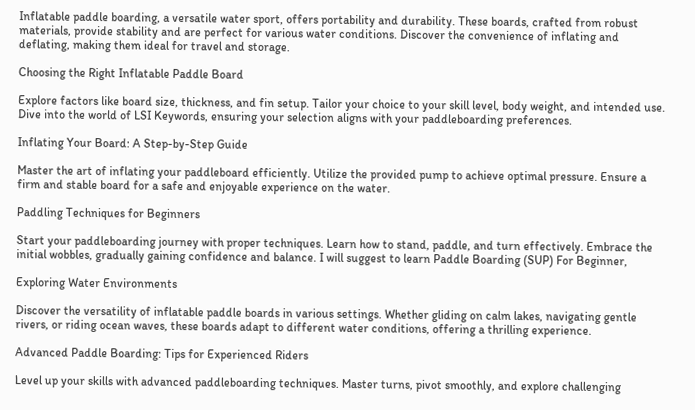Inflatable paddle boarding, a versatile water sport, offers portability and durability. These boards, crafted from robust materials, provide stability and are perfect for various water conditions. Discover the convenience of inflating and deflating, making them ideal for travel and storage.

Choosing the Right Inflatable Paddle Board

Explore factors like board size, thickness, and fin setup. Tailor your choice to your skill level, body weight, and intended use. Dive into the world of LSI Keywords, ensuring your selection aligns with your paddleboarding preferences.

Inflating Your Board: A Step-by-Step Guide

Master the art of inflating your paddleboard efficiently. Utilize the provided pump to achieve optimal pressure. Ensure a firm and stable board for a safe and enjoyable experience on the water.

Paddling Techniques for Beginners

Start your paddleboarding journey with proper techniques. Learn how to stand, paddle, and turn effectively. Embrace the initial wobbles, gradually gaining confidence and balance. I will suggest to learn Paddle Boarding (SUP) For Beginner,

Exploring Water Environments

Discover the versatility of inflatable paddle boards in various settings. Whether gliding on calm lakes, navigating gentle rivers, or riding ocean waves, these boards adapt to different water conditions, offering a thrilling experience.

Advanced Paddle Boarding: Tips for Experienced Riders

Level up your skills with advanced paddleboarding techniques. Master turns, pivot smoothly, and explore challenging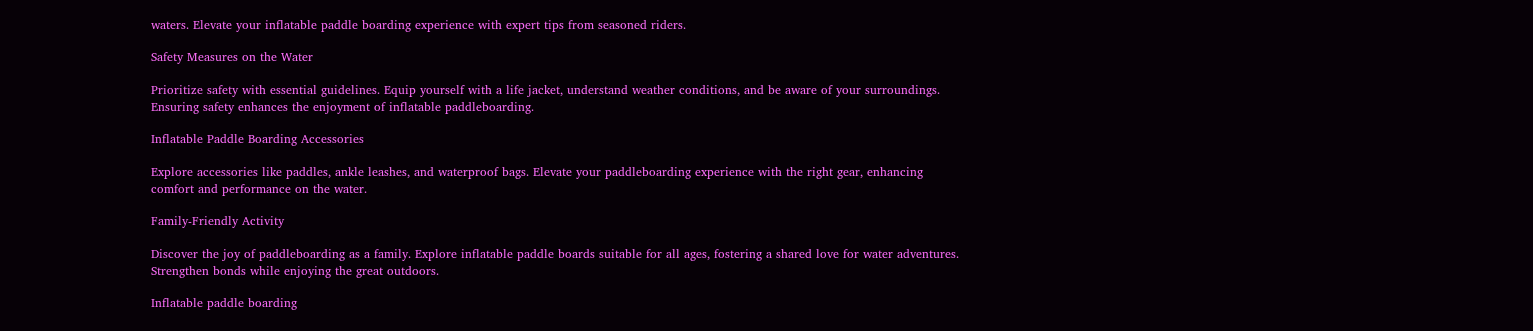waters. Elevate your inflatable paddle boarding experience with expert tips from seasoned riders.

Safety Measures on the Water

Prioritize safety with essential guidelines. Equip yourself with a life jacket, understand weather conditions, and be aware of your surroundings. Ensuring safety enhances the enjoyment of inflatable paddleboarding.

Inflatable Paddle Boarding Accessories

Explore accessories like paddles, ankle leashes, and waterproof bags. Elevate your paddleboarding experience with the right gear, enhancing comfort and performance on the water.

Family-Friendly Activity

Discover the joy of paddleboarding as a family. Explore inflatable paddle boards suitable for all ages, fostering a shared love for water adventures. Strengthen bonds while enjoying the great outdoors.

Inflatable paddle boarding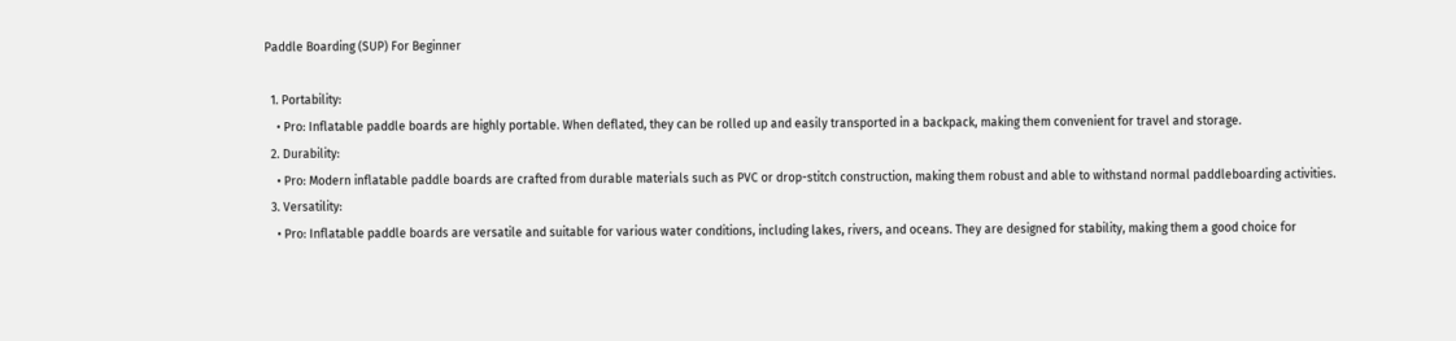Paddle Boarding (SUP) For Beginner

  1. Portability:
    • Pro: Inflatable paddle boards are highly portable. When deflated, they can be rolled up and easily transported in a backpack, making them convenient for travel and storage.
  2. Durability:
    • Pro: Modern inflatable paddle boards are crafted from durable materials such as PVC or drop-stitch construction, making them robust and able to withstand normal paddleboarding activities.
  3. Versatility:
    • Pro: Inflatable paddle boards are versatile and suitable for various water conditions, including lakes, rivers, and oceans. They are designed for stability, making them a good choice for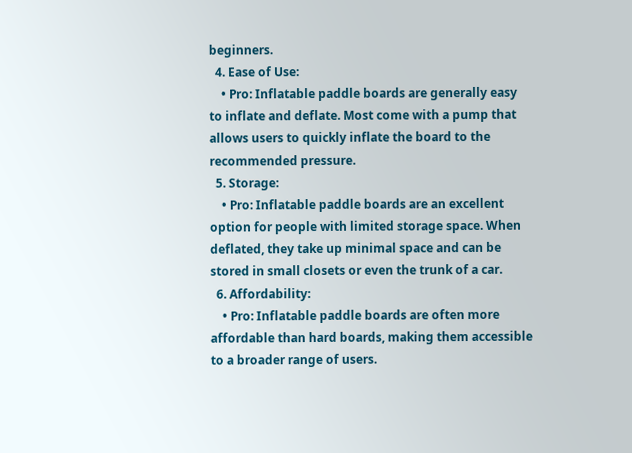beginners.
  4. Ease of Use:
    • Pro: Inflatable paddle boards are generally easy to inflate and deflate. Most come with a pump that allows users to quickly inflate the board to the recommended pressure.
  5. Storage:
    • Pro: Inflatable paddle boards are an excellent option for people with limited storage space. When deflated, they take up minimal space and can be stored in small closets or even the trunk of a car.
  6. Affordability:
    • Pro: Inflatable paddle boards are often more affordable than hard boards, making them accessible to a broader range of users.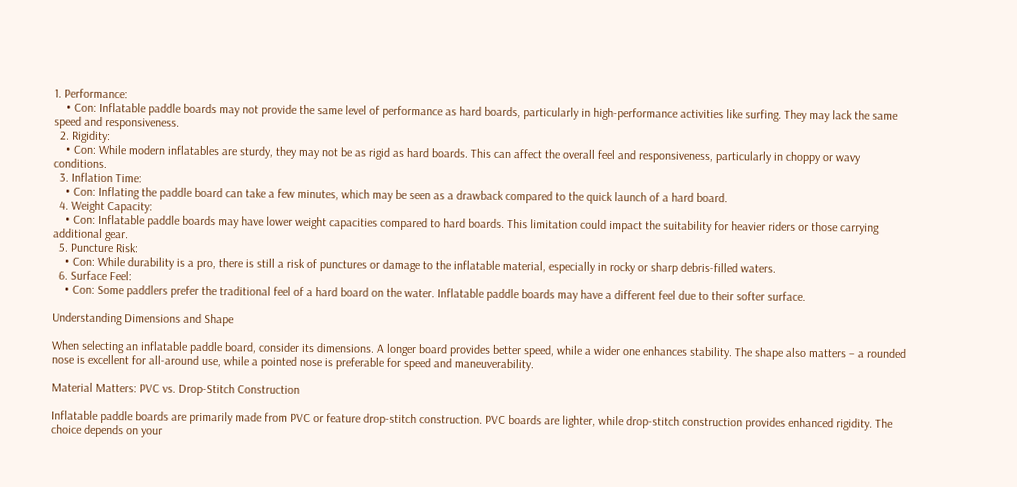1. Performance:
    • Con: Inflatable paddle boards may not provide the same level of performance as hard boards, particularly in high-performance activities like surfing. They may lack the same speed and responsiveness.
  2. Rigidity:
    • Con: While modern inflatables are sturdy, they may not be as rigid as hard boards. This can affect the overall feel and responsiveness, particularly in choppy or wavy conditions.
  3. Inflation Time:
    • Con: Inflating the paddle board can take a few minutes, which may be seen as a drawback compared to the quick launch of a hard board.
  4. Weight Capacity:
    • Con: Inflatable paddle boards may have lower weight capacities compared to hard boards. This limitation could impact the suitability for heavier riders or those carrying additional gear.
  5. Puncture Risk:
    • Con: While durability is a pro, there is still a risk of punctures or damage to the inflatable material, especially in rocky or sharp debris-filled waters.
  6. Surface Feel:
    • Con: Some paddlers prefer the traditional feel of a hard board on the water. Inflatable paddle boards may have a different feel due to their softer surface.

Understanding Dimensions and Shape

When selecting an inflatable paddle board, consider its dimensions. A longer board provides better speed, while a wider one enhances stability. The shape also matters – a rounded nose is excellent for all-around use, while a pointed nose is preferable for speed and maneuverability.

Material Matters: PVC vs. Drop-Stitch Construction

Inflatable paddle boards are primarily made from PVC or feature drop-stitch construction. PVC boards are lighter, while drop-stitch construction provides enhanced rigidity. The choice depends on your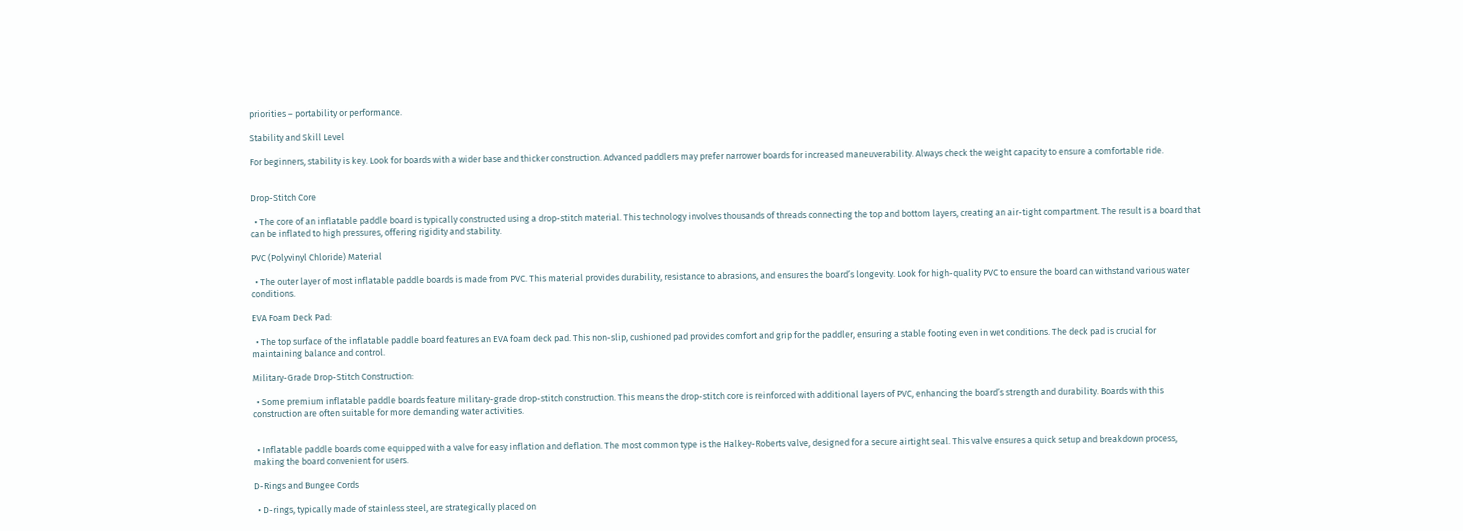priorities – portability or performance.

Stability and Skill Level

For beginners, stability is key. Look for boards with a wider base and thicker construction. Advanced paddlers may prefer narrower boards for increased maneuverability. Always check the weight capacity to ensure a comfortable ride.


Drop-Stitch Core

  • The core of an inflatable paddle board is typically constructed using a drop-stitch material. This technology involves thousands of threads connecting the top and bottom layers, creating an air-tight compartment. The result is a board that can be inflated to high pressures, offering rigidity and stability.

PVC (Polyvinyl Chloride) Material

  • The outer layer of most inflatable paddle boards is made from PVC. This material provides durability, resistance to abrasions, and ensures the board’s longevity. Look for high-quality PVC to ensure the board can withstand various water conditions.

EVA Foam Deck Pad:

  • The top surface of the inflatable paddle board features an EVA foam deck pad. This non-slip, cushioned pad provides comfort and grip for the paddler, ensuring a stable footing even in wet conditions. The deck pad is crucial for maintaining balance and control.

Military-Grade Drop-Stitch Construction:

  • Some premium inflatable paddle boards feature military-grade drop-stitch construction. This means the drop-stitch core is reinforced with additional layers of PVC, enhancing the board’s strength and durability. Boards with this construction are often suitable for more demanding water activities.


  • Inflatable paddle boards come equipped with a valve for easy inflation and deflation. The most common type is the Halkey-Roberts valve, designed for a secure airtight seal. This valve ensures a quick setup and breakdown process, making the board convenient for users.

D-Rings and Bungee Cords

  • D-rings, typically made of stainless steel, are strategically placed on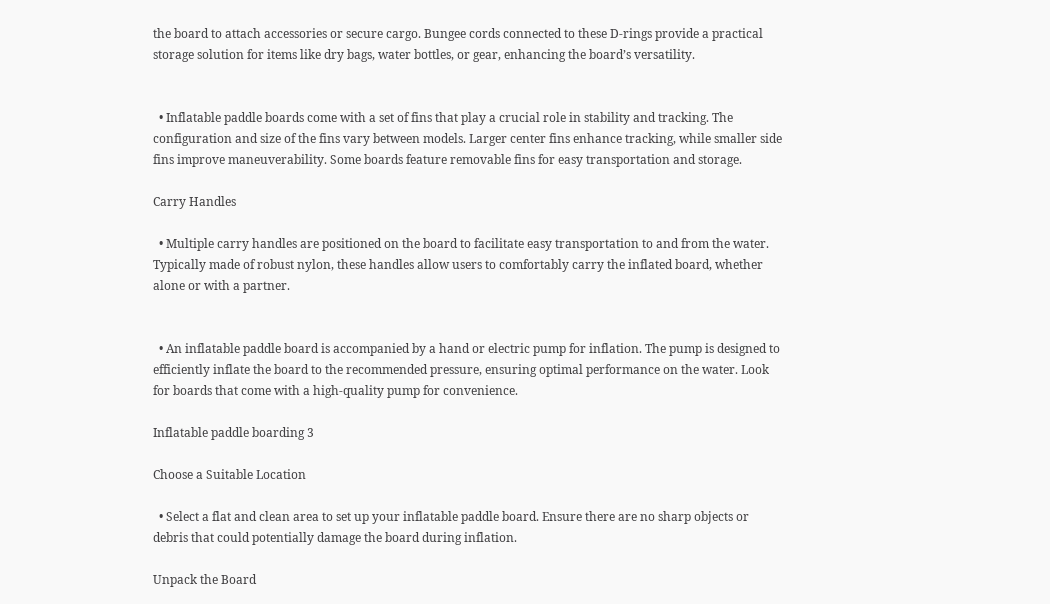the board to attach accessories or secure cargo. Bungee cords connected to these D-rings provide a practical storage solution for items like dry bags, water bottles, or gear, enhancing the board’s versatility.


  • Inflatable paddle boards come with a set of fins that play a crucial role in stability and tracking. The configuration and size of the fins vary between models. Larger center fins enhance tracking, while smaller side fins improve maneuverability. Some boards feature removable fins for easy transportation and storage.

Carry Handles

  • Multiple carry handles are positioned on the board to facilitate easy transportation to and from the water. Typically made of robust nylon, these handles allow users to comfortably carry the inflated board, whether alone or with a partner.


  • An inflatable paddle board is accompanied by a hand or electric pump for inflation. The pump is designed to efficiently inflate the board to the recommended pressure, ensuring optimal performance on the water. Look for boards that come with a high-quality pump for convenience.

Inflatable paddle boarding 3

Choose a Suitable Location

  • Select a flat and clean area to set up your inflatable paddle board. Ensure there are no sharp objects or debris that could potentially damage the board during inflation.

Unpack the Board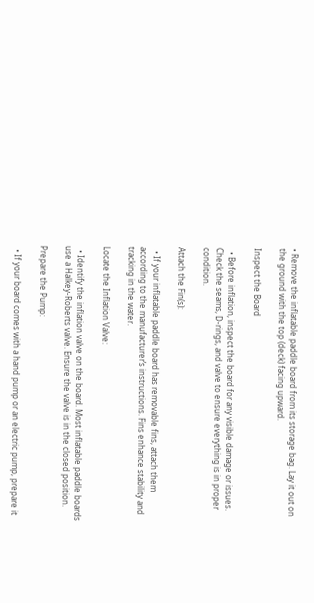• Remove the inflatable paddle board from its storage bag. Lay it out on the ground with the top (deck) facing upward.

Inspect the Board

  • Before inflation, inspect the board for any visible damage or issues. Check the seams, D-rings, and valve to ensure everything is in proper condition.

Attach the Fin(s):

  • If your inflatable paddle board has removable fins, attach them according to the manufacturer’s instructions. Fins enhance stability and tracking in the water.

Locate the Inflation Valve:

  • Identify the inflation valve on the board. Most inflatable paddle boards use a Halkey-Roberts valve. Ensure the valve is in the closed position.

Prepare the Pump:

  • If your board comes with a hand pump or an electric pump, prepare it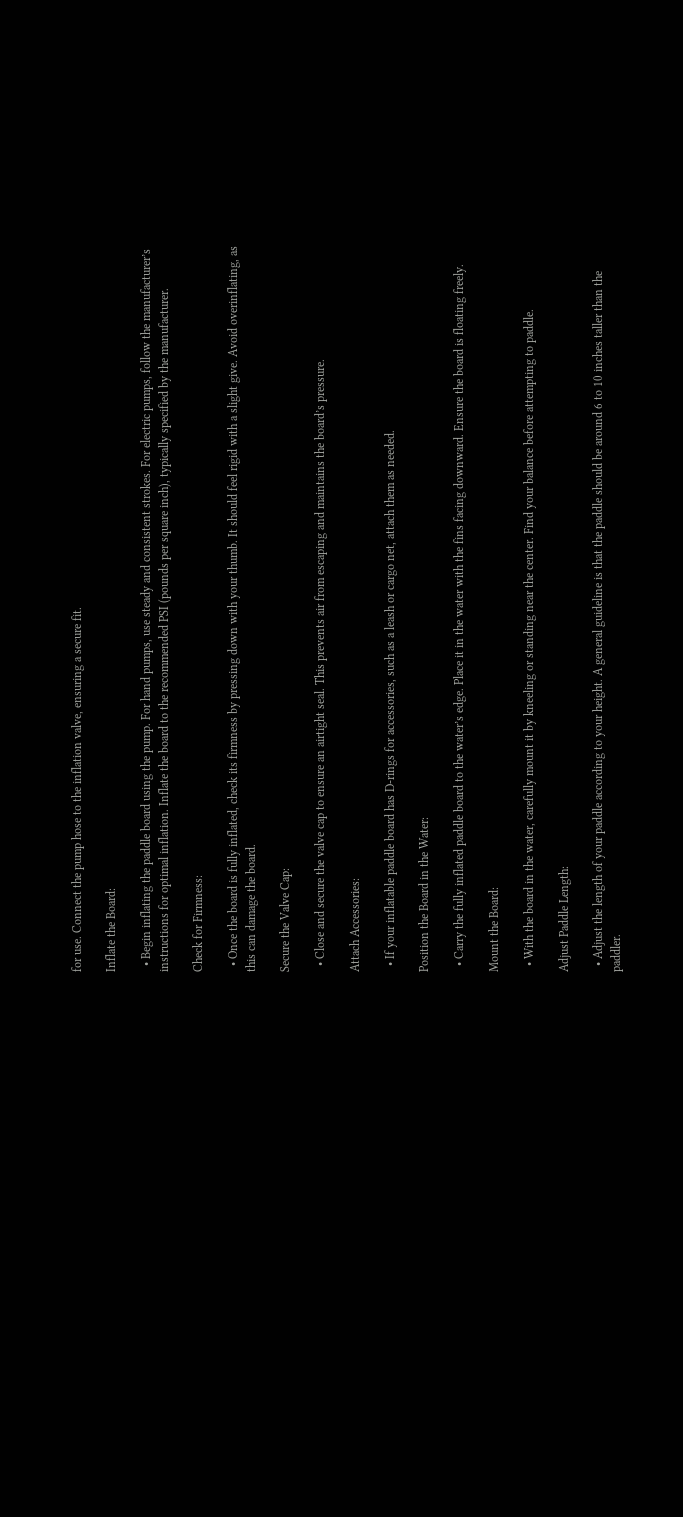for use. Connect the pump hose to the inflation valve, ensuring a secure fit.

Inflate the Board:

  • Begin inflating the paddle board using the pump. For hand pumps, use steady and consistent strokes. For electric pumps, follow the manufacturer’s instructions for optimal inflation. Inflate the board to the recommended PSI (pounds per square inch), typically specified by the manufacturer.

Check for Firmness:

  • Once the board is fully inflated, check its firmness by pressing down with your thumb. It should feel rigid with a slight give. Avoid overinflating, as this can damage the board.

Secure the Valve Cap:

  • Close and secure the valve cap to ensure an airtight seal. This prevents air from escaping and maintains the board’s pressure.

Attach Accessories:

  • If your inflatable paddle board has D-rings for accessories, such as a leash or cargo net, attach them as needed.

Position the Board in the Water:

  • Carry the fully inflated paddle board to the water’s edge. Place it in the water with the fins facing downward. Ensure the board is floating freely.

Mount the Board:

  • With the board in the water, carefully mount it by kneeling or standing near the center. Find your balance before attempting to paddle.

Adjust Paddle Length:

  • Adjust the length of your paddle according to your height. A general guideline is that the paddle should be around 6 to 10 inches taller than the paddler.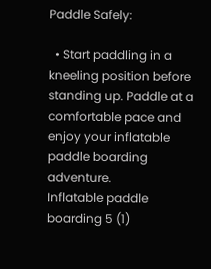Paddle Safely:

  • Start paddling in a kneeling position before standing up. Paddle at a comfortable pace and enjoy your inflatable paddle boarding adventure.
Inflatable paddle boarding 5 (1)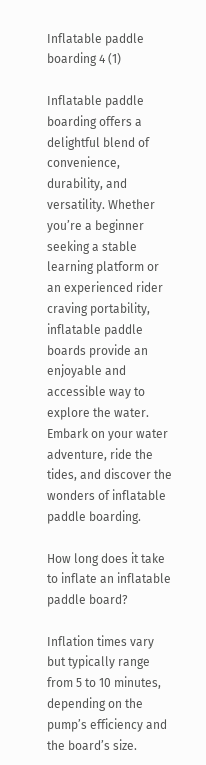Inflatable paddle boarding 4 (1)

Inflatable paddle boarding offers a delightful blend of convenience, durability, and versatility. Whether you’re a beginner seeking a stable learning platform or an experienced rider craving portability, inflatable paddle boards provide an enjoyable and accessible way to explore the water. Embark on your water adventure, ride the tides, and discover the wonders of inflatable paddle boarding.

How long does it take to inflate an inflatable paddle board?

Inflation times vary but typically range from 5 to 10 minutes, depending on the pump’s efficiency and the board’s size.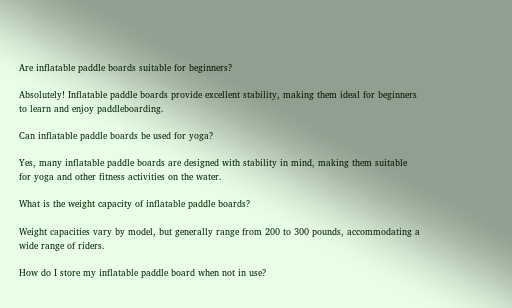Are inflatable paddle boards suitable for beginners?

Absolutely! Inflatable paddle boards provide excellent stability, making them ideal for beginners to learn and enjoy paddleboarding.

Can inflatable paddle boards be used for yoga?

Yes, many inflatable paddle boards are designed with stability in mind, making them suitable for yoga and other fitness activities on the water.

What is the weight capacity of inflatable paddle boards?

Weight capacities vary by model, but generally range from 200 to 300 pounds, accommodating a wide range of riders.

How do I store my inflatable paddle board when not in use?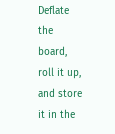Deflate the board, roll it up, and store it in the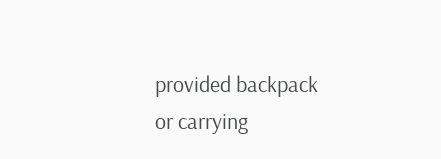provided backpack or carrying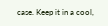case. Keep it in a cool,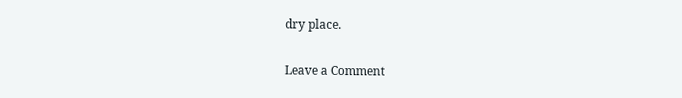dry place.

Leave a Comment